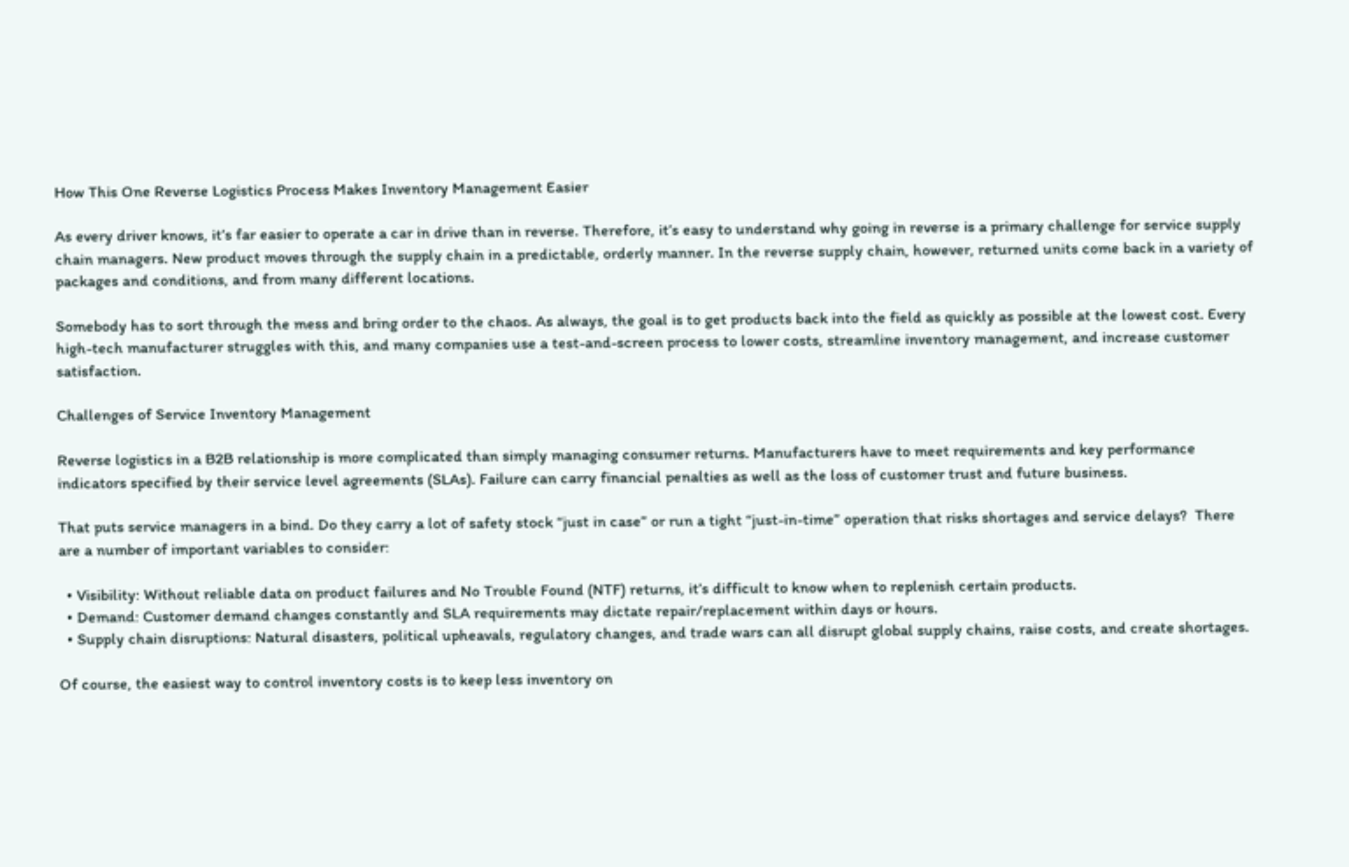How This One Reverse Logistics Process Makes Inventory Management Easier

As every driver knows, it’s far easier to operate a car in drive than in reverse. Therefore, it’s easy to understand why going in reverse is a primary challenge for service supply chain managers. New product moves through the supply chain in a predictable, orderly manner. In the reverse supply chain, however, returned units come back in a variety of packages and conditions, and from many different locations.

Somebody has to sort through the mess and bring order to the chaos. As always, the goal is to get products back into the field as quickly as possible at the lowest cost. Every high-tech manufacturer struggles with this, and many companies use a test-and-screen process to lower costs, streamline inventory management, and increase customer satisfaction.

Challenges of Service Inventory Management

Reverse logistics in a B2B relationship is more complicated than simply managing consumer returns. Manufacturers have to meet requirements and key performance indicators specified by their service level agreements (SLAs). Failure can carry financial penalties as well as the loss of customer trust and future business.

That puts service managers in a bind. Do they carry a lot of safety stock “just in case” or run a tight “just-in-time” operation that risks shortages and service delays?  There are a number of important variables to consider:

  • Visibility: Without reliable data on product failures and No Trouble Found (NTF) returns, it’s difficult to know when to replenish certain products.
  • Demand: Customer demand changes constantly and SLA requirements may dictate repair/replacement within days or hours.
  • Supply chain disruptions: Natural disasters, political upheavals, regulatory changes, and trade wars can all disrupt global supply chains, raise costs, and create shortages.

Of course, the easiest way to control inventory costs is to keep less inventory on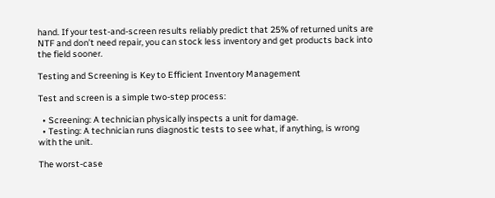hand. If your test-and-screen results reliably predict that 25% of returned units are NTF and don’t need repair, you can stock less inventory and get products back into the field sooner.

Testing and Screening is Key to Efficient Inventory Management

Test and screen is a simple two-step process:

  • Screening: A technician physically inspects a unit for damage.
  • Testing: A technician runs diagnostic tests to see what, if anything, is wrong with the unit.

The worst-case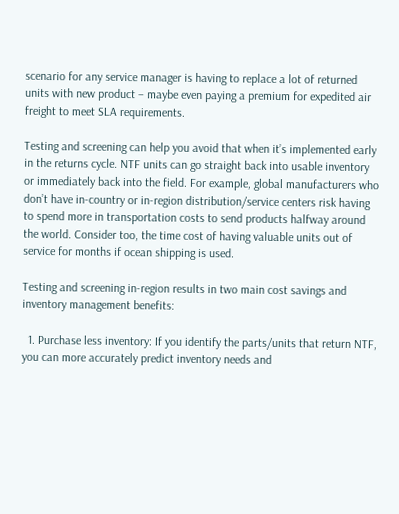scenario for any service manager is having to replace a lot of returned units with new product – maybe even paying a premium for expedited air freight to meet SLA requirements.

Testing and screening can help you avoid that when it’s implemented early in the returns cycle. NTF units can go straight back into usable inventory or immediately back into the field. For example, global manufacturers who don’t have in-country or in-region distribution/service centers risk having to spend more in transportation costs to send products halfway around the world. Consider too, the time cost of having valuable units out of service for months if ocean shipping is used.

Testing and screening in-region results in two main cost savings and inventory management benefits:

  1. Purchase less inventory: If you identify the parts/units that return NTF, you can more accurately predict inventory needs and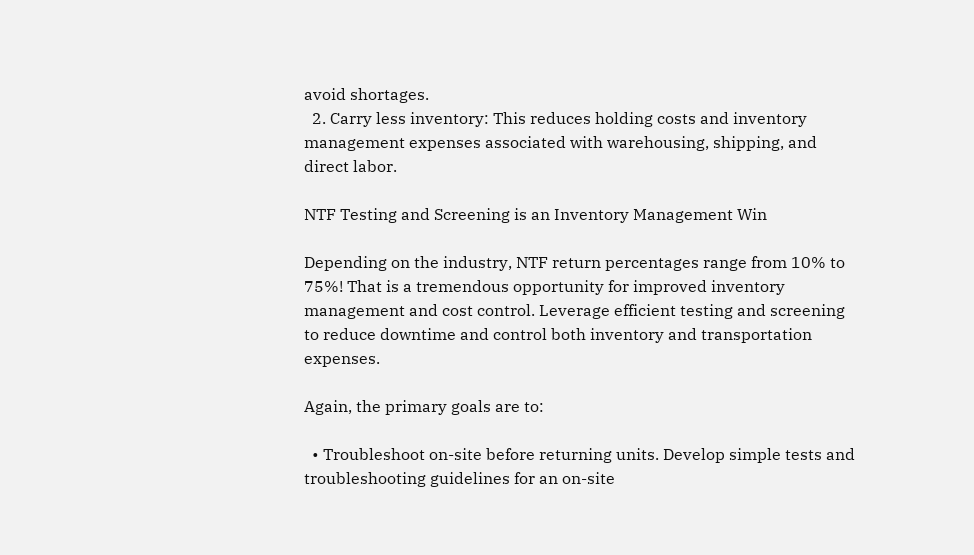avoid shortages.
  2. Carry less inventory: This reduces holding costs and inventory management expenses associated with warehousing, shipping, and direct labor.

NTF Testing and Screening is an Inventory Management Win

Depending on the industry, NTF return percentages range from 10% to 75%! That is a tremendous opportunity for improved inventory management and cost control. Leverage efficient testing and screening to reduce downtime and control both inventory and transportation expenses.

Again, the primary goals are to:

  • Troubleshoot on-site before returning units. Develop simple tests and troubleshooting guidelines for an on-site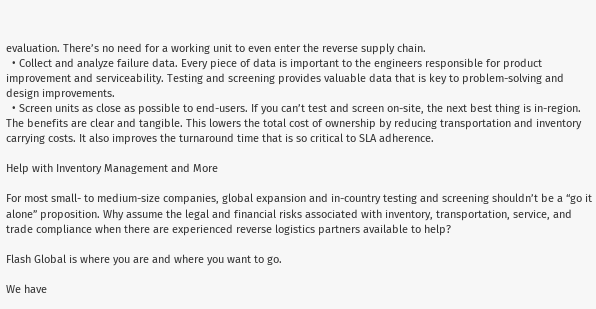evaluation. There’s no need for a working unit to even enter the reverse supply chain.
  • Collect and analyze failure data. Every piece of data is important to the engineers responsible for product improvement and serviceability. Testing and screening provides valuable data that is key to problem-solving and design improvements.
  • Screen units as close as possible to end-users. If you can’t test and screen on-site, the next best thing is in-region. The benefits are clear and tangible. This lowers the total cost of ownership by reducing transportation and inventory carrying costs. It also improves the turnaround time that is so critical to SLA adherence.

Help with Inventory Management and More

For most small- to medium-size companies, global expansion and in-country testing and screening shouldn’t be a “go it alone” proposition. Why assume the legal and financial risks associated with inventory, transportation, service, and trade compliance when there are experienced reverse logistics partners available to help?

Flash Global is where you are and where you want to go.

We have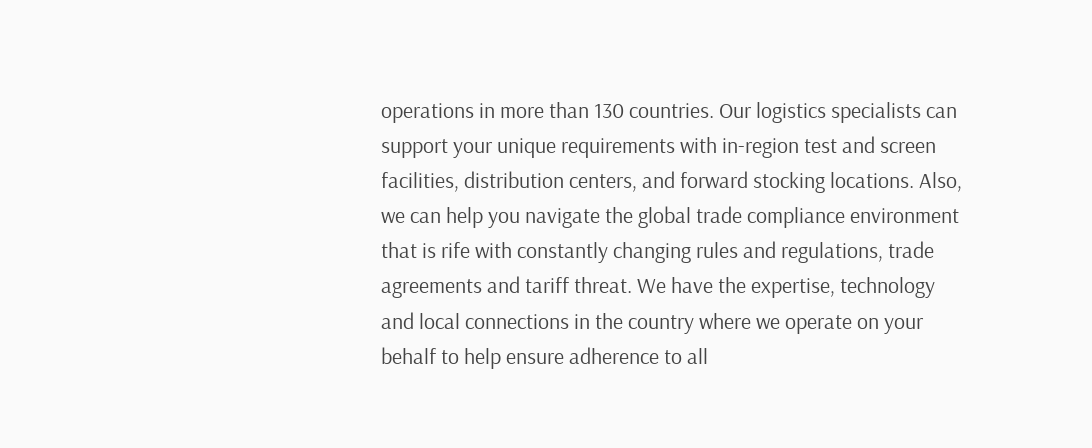operations in more than 130 countries. Our logistics specialists can support your unique requirements with in-region test and screen facilities, distribution centers, and forward stocking locations. Also, we can help you navigate the global trade compliance environment that is rife with constantly changing rules and regulations, trade agreements and tariff threat. We have the expertise, technology and local connections in the country where we operate on your behalf to help ensure adherence to all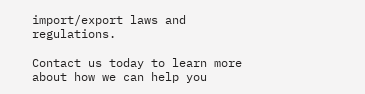import/export laws and regulations.

Contact us today to learn more about how we can help you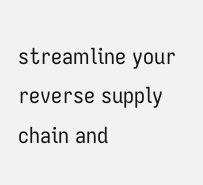streamline your reverse supply chain and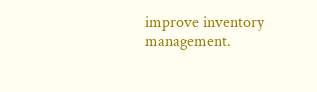improve inventory management.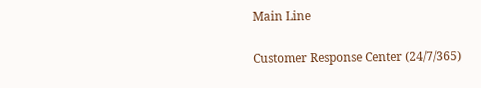Main Line

Customer Response Center (24/7/365)